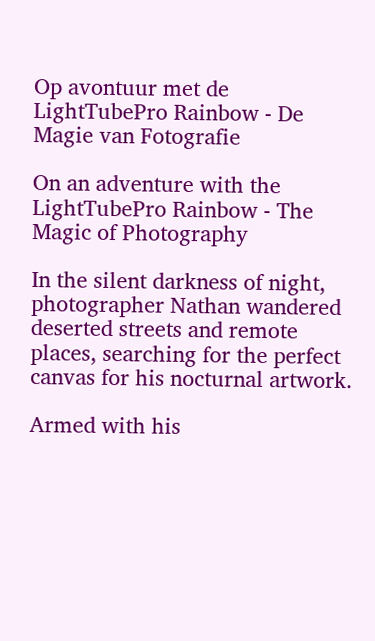Op avontuur met de LightTubePro Rainbow - De Magie van Fotografie

On an adventure with the LightTubePro Rainbow - The Magic of Photography

In the silent darkness of night, photographer Nathan wandered deserted streets and remote places, searching for the perfect canvas for his nocturnal artwork.

Armed with his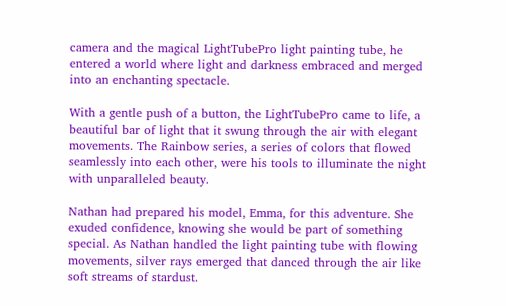camera and the magical LightTubePro light painting tube, he entered a world where light and darkness embraced and merged into an enchanting spectacle.

With a gentle push of a button, the LightTubePro came to life, a beautiful bar of light that it swung through the air with elegant movements. The Rainbow series, a series of colors that flowed seamlessly into each other, were his tools to illuminate the night with unparalleled beauty.

Nathan had prepared his model, Emma, for this adventure. She exuded confidence, knowing she would be part of something special. As Nathan handled the light painting tube with flowing movements, silver rays emerged that danced through the air like soft streams of stardust.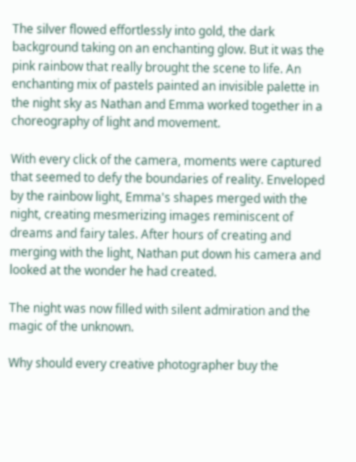The silver flowed effortlessly into gold, the dark background taking on an enchanting glow. But it was the pink rainbow that really brought the scene to life. An enchanting mix of pastels painted an invisible palette in the night sky as Nathan and Emma worked together in a choreography of light and movement.

With every click of the camera, moments were captured that seemed to defy the boundaries of reality. Enveloped by the rainbow light, Emma's shapes merged with the night, creating mesmerizing images reminiscent of dreams and fairy tales. After hours of creating and merging with the light, Nathan put down his camera and looked at the wonder he had created.

The night was now filled with silent admiration and the magic of the unknown.

Why should every creative photographer buy the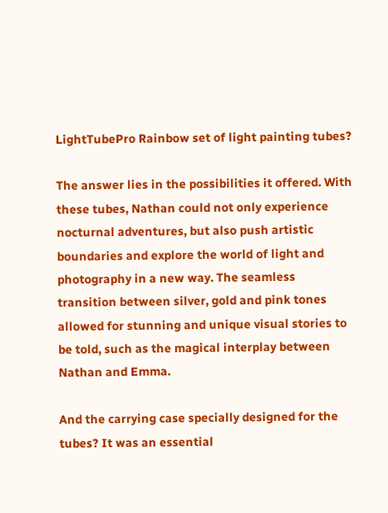LightTubePro Rainbow set of light painting tubes?

The answer lies in the possibilities it offered. With these tubes, Nathan could not only experience nocturnal adventures, but also push artistic boundaries and explore the world of light and photography in a new way. The seamless transition between silver, gold and pink tones allowed for stunning and unique visual stories to be told, such as the magical interplay between Nathan and Emma.

And the carrying case specially designed for the tubes? It was an essential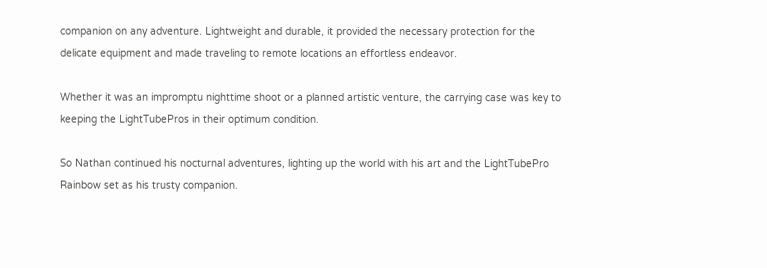companion on any adventure. Lightweight and durable, it provided the necessary protection for the delicate equipment and made traveling to remote locations an effortless endeavor.

Whether it was an impromptu nighttime shoot or a planned artistic venture, the carrying case was key to keeping the LightTubePros in their optimum condition.

So Nathan continued his nocturnal adventures, lighting up the world with his art and the LightTubePro Rainbow set as his trusty companion.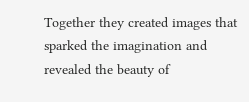Together they created images that sparked the imagination and revealed the beauty of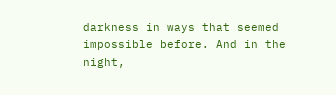darkness in ways that seemed impossible before. And in the night,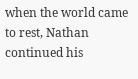when the world came to rest, Nathan continued his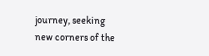journey, seeking new corners of the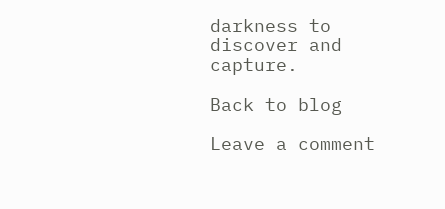darkness to discover and capture.

Back to blog

Leave a comment